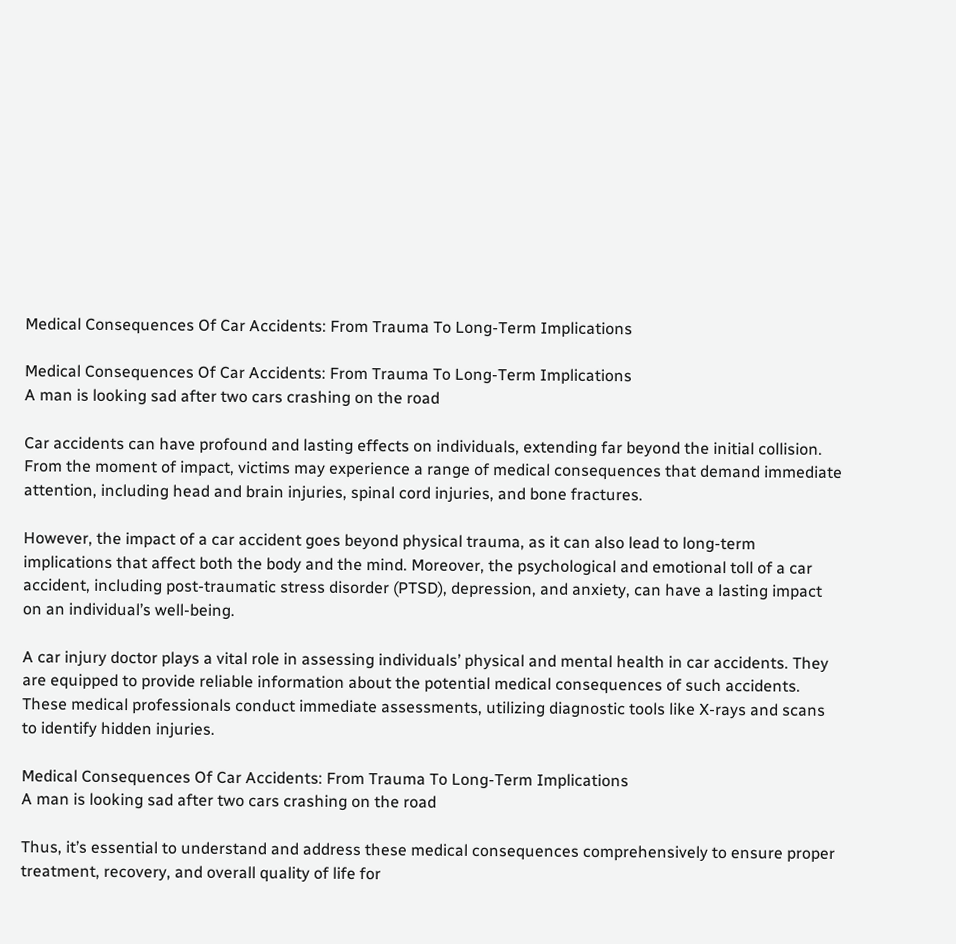Medical Consequences Of Car Accidents: From Trauma To Long-Term Implications

Medical Consequences Of Car Accidents: From Trauma To Long-Term Implications
A man is looking sad after two cars crashing on the road

Car accidents can have profound and lasting effects on individuals, extending far beyond the initial collision. From the moment of impact, victims may experience a range of medical consequences that demand immediate attention, including head and brain injuries, spinal cord injuries, and bone fractures.

However, the impact of a car accident goes beyond physical trauma, as it can also lead to long-term implications that affect both the body and the mind. Moreover, the psychological and emotional toll of a car accident, including post-traumatic stress disorder (PTSD), depression, and anxiety, can have a lasting impact on an individual’s well-being.

A car injury doctor plays a vital role in assessing individuals’ physical and mental health in car accidents. They are equipped to provide reliable information about the potential medical consequences of such accidents. These medical professionals conduct immediate assessments, utilizing diagnostic tools like X-rays and scans to identify hidden injuries.

Medical Consequences Of Car Accidents: From Trauma To Long-Term Implications
A man is looking sad after two cars crashing on the road

Thus, it’s essential to understand and address these medical consequences comprehensively to ensure proper treatment, recovery, and overall quality of life for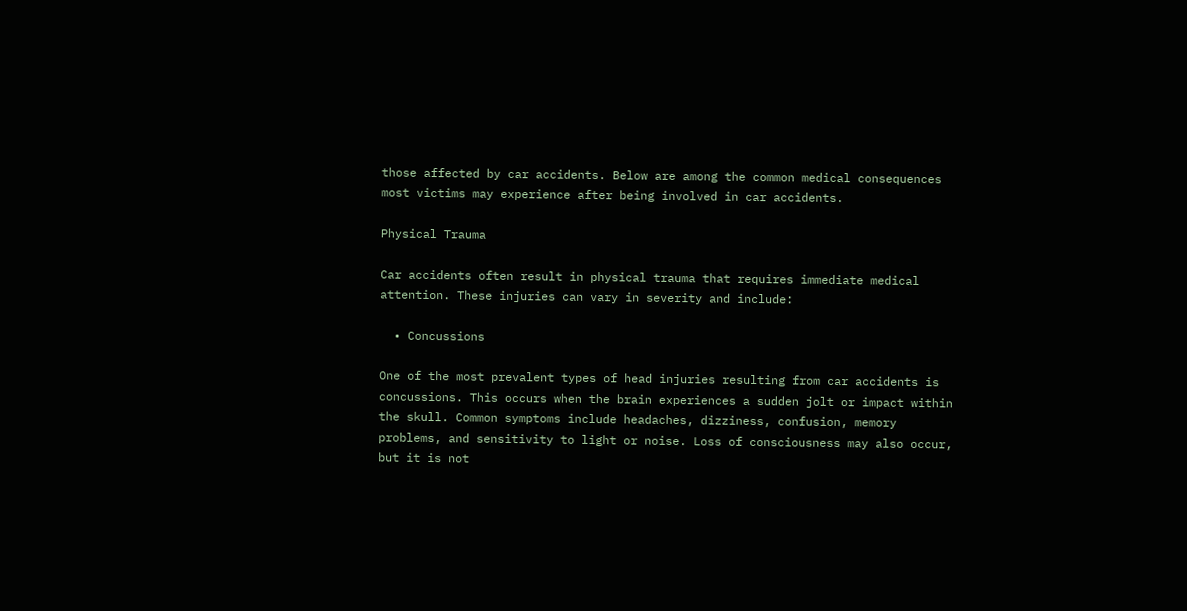those affected by car accidents. Below are among the common medical consequences most victims may experience after being involved in car accidents.

Physical Trauma

Car accidents often result in physical trauma that requires immediate medical attention. These injuries can vary in severity and include:

  • Concussions

One of the most prevalent types of head injuries resulting from car accidents is concussions. This occurs when the brain experiences a sudden jolt or impact within the skull. Common symptoms include headaches, dizziness, confusion, memory problems, and sensitivity to light or noise. Loss of consciousness may also occur, but it is not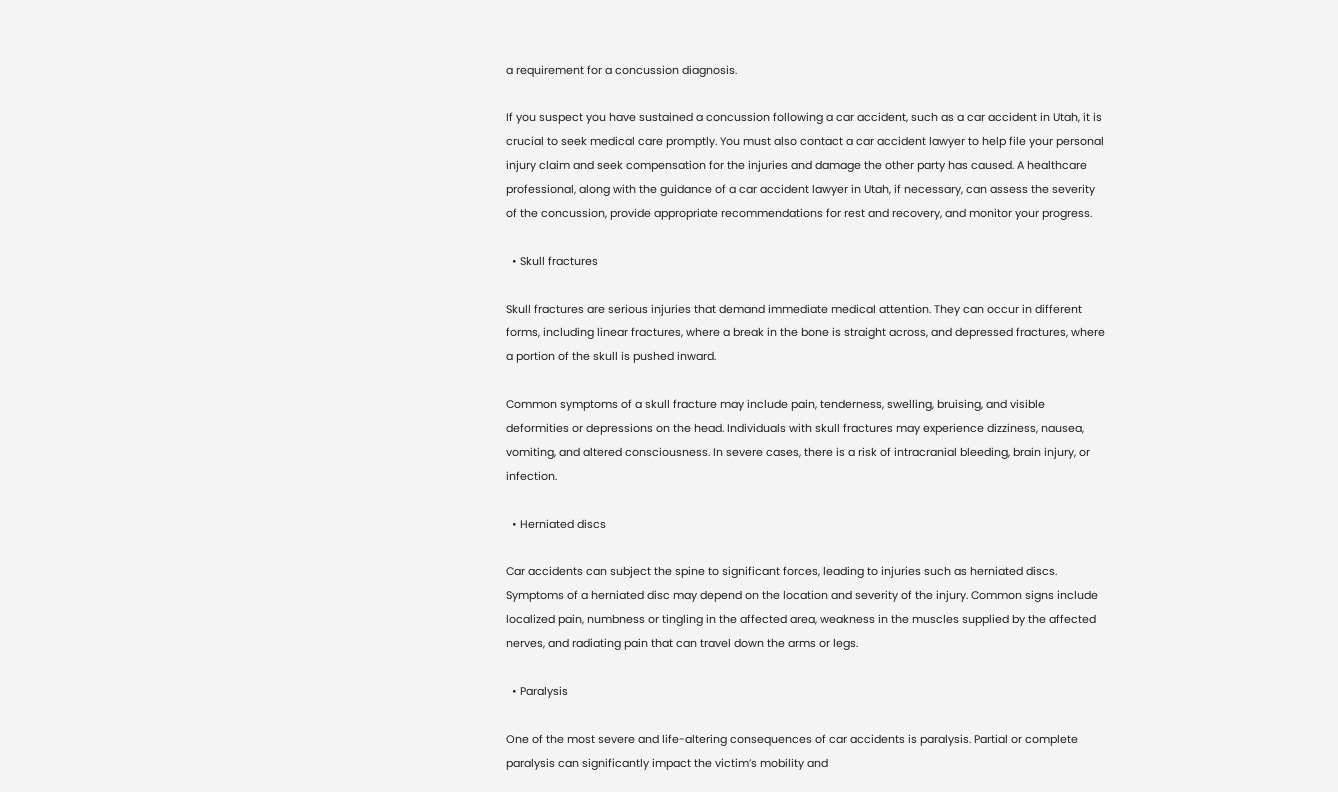a requirement for a concussion diagnosis.

If you suspect you have sustained a concussion following a car accident, such as a car accident in Utah, it is crucial to seek medical care promptly. You must also contact a car accident lawyer to help file your personal injury claim and seek compensation for the injuries and damage the other party has caused. A healthcare professional, along with the guidance of a car accident lawyer in Utah, if necessary, can assess the severity of the concussion, provide appropriate recommendations for rest and recovery, and monitor your progress.

  • Skull fractures

Skull fractures are serious injuries that demand immediate medical attention. They can occur in different forms, including linear fractures, where a break in the bone is straight across, and depressed fractures, where a portion of the skull is pushed inward.

Common symptoms of a skull fracture may include pain, tenderness, swelling, bruising, and visible deformities or depressions on the head. Individuals with skull fractures may experience dizziness, nausea, vomiting, and altered consciousness. In severe cases, there is a risk of intracranial bleeding, brain injury, or infection.

  • Herniated discs

Car accidents can subject the spine to significant forces, leading to injuries such as herniated discs. Symptoms of a herniated disc may depend on the location and severity of the injury. Common signs include localized pain, numbness or tingling in the affected area, weakness in the muscles supplied by the affected nerves, and radiating pain that can travel down the arms or legs.

  • Paralysis

One of the most severe and life-altering consequences of car accidents is paralysis. Partial or complete paralysis can significantly impact the victim’s mobility and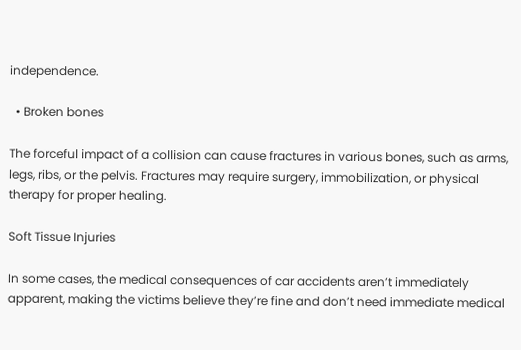independence.

  • Broken bones

The forceful impact of a collision can cause fractures in various bones, such as arms, legs, ribs, or the pelvis. Fractures may require surgery, immobilization, or physical therapy for proper healing.

Soft Tissue Injuries

In some cases, the medical consequences of car accidents aren’t immediately apparent, making the victims believe they’re fine and don’t need immediate medical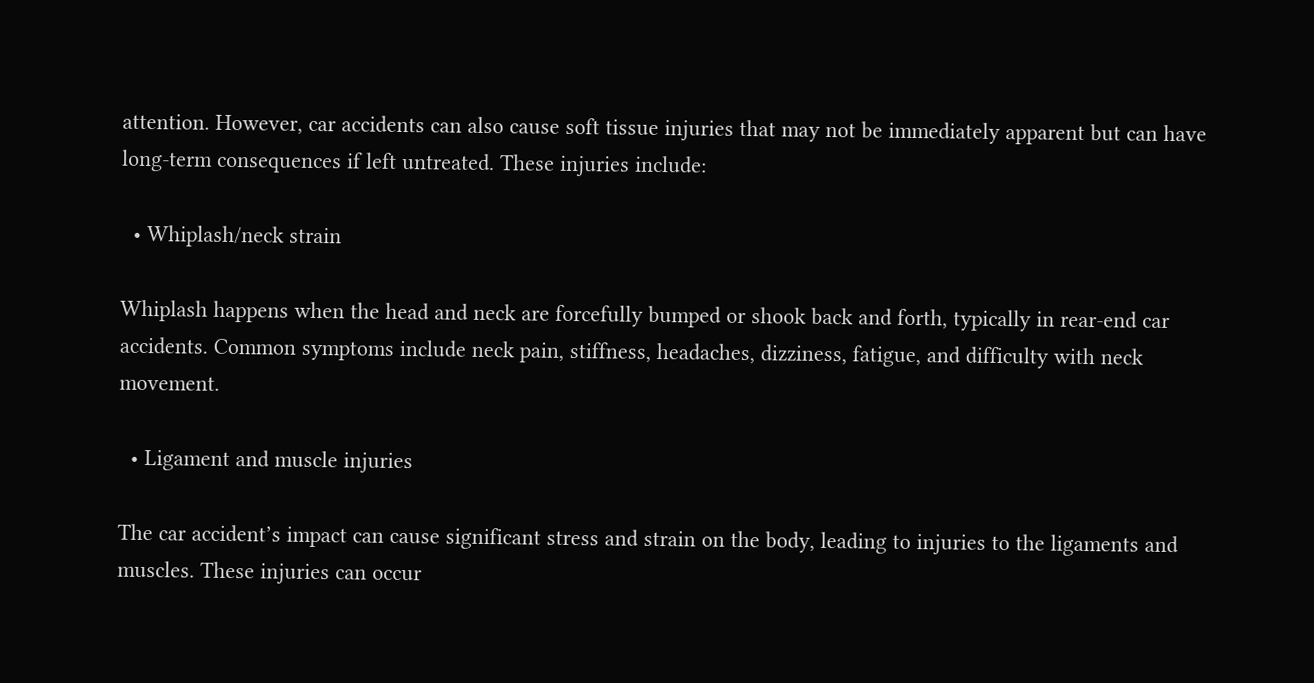attention. However, car accidents can also cause soft tissue injuries that may not be immediately apparent but can have long-term consequences if left untreated. These injuries include:

  • Whiplash/neck strain

Whiplash happens when the head and neck are forcefully bumped or shook back and forth, typically in rear-end car accidents. Common symptoms include neck pain, stiffness, headaches, dizziness, fatigue, and difficulty with neck movement.

  • Ligament and muscle injuries

The car accident’s impact can cause significant stress and strain on the body, leading to injuries to the ligaments and muscles. These injuries can occur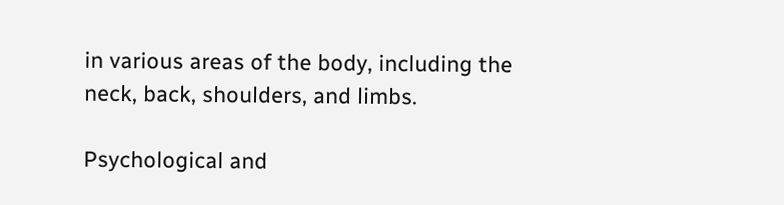in various areas of the body, including the neck, back, shoulders, and limbs.

Psychological and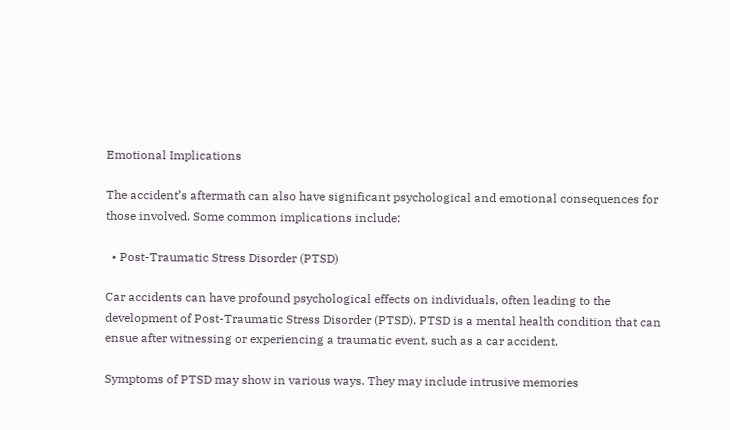Emotional Implications

The accident’s aftermath can also have significant psychological and emotional consequences for those involved. Some common implications include:

  • Post-Traumatic Stress Disorder (PTSD)

Car accidents can have profound psychological effects on individuals, often leading to the development of Post-Traumatic Stress Disorder (PTSD). PTSD is a mental health condition that can ensue after witnessing or experiencing a traumatic event, such as a car accident.

Symptoms of PTSD may show in various ways. They may include intrusive memories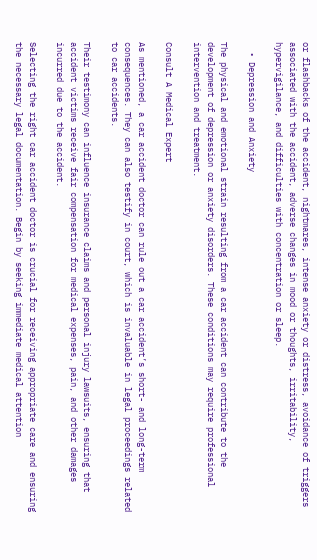or flashbacks of the accident, nightmares, intense anxiety or distress, avoidance of triggers associated with the accident, adverse changes in mood or thoughts, irritability, hypervigilance, and difficulties with concentration or sleep.

  • Depression and Anxiety

The physical and emotional strain resulting from a car accident can contribute to the development of depression or anxiety disorders. These conditions may require professional intervention and treatment.

Consult A Medical Expert

As mentioned, a car accident doctor can rule out a car accident’s short- and long-term consequences. They can also testify in court, which is invaluable in legal proceedings related to car accidents.

Their testimony can influence insurance claims and personal injury lawsuits, ensuring that accident victims receive fair compensation for medical expenses, pain, and other damages incurred due to the accident.

Selecting the right car accident doctor is crucial for receiving appropriate care and ensuring the necessary legal documentation. Begin by seeking immediate medical attention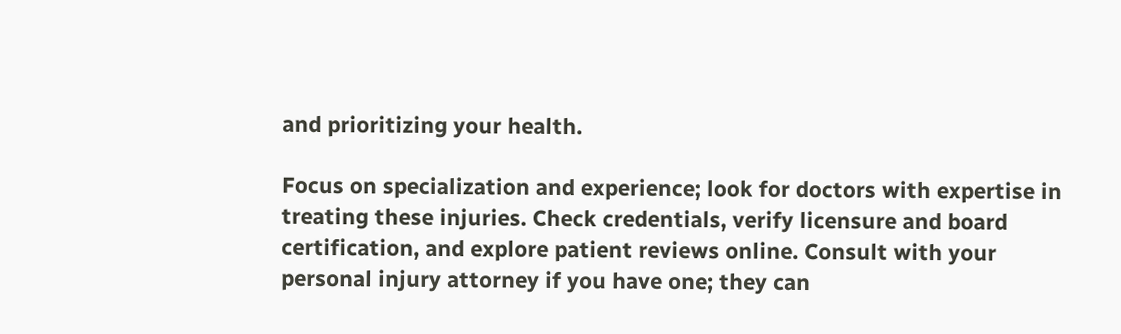and prioritizing your health.

Focus on specialization and experience; look for doctors with expertise in treating these injuries. Check credentials, verify licensure and board certification, and explore patient reviews online. Consult with your personal injury attorney if you have one; they can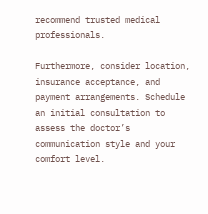recommend trusted medical professionals.

Furthermore, consider location, insurance acceptance, and payment arrangements. Schedule an initial consultation to assess the doctor’s communication style and your comfort level.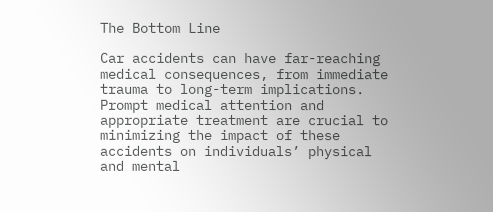The Bottom Line

Car accidents can have far-reaching medical consequences, from immediate trauma to long-term implications. Prompt medical attention and appropriate treatment are crucial to minimizing the impact of these accidents on individuals’ physical and mental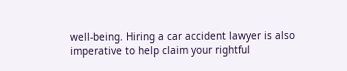well-being. Hiring a car accident lawyer is also imperative to help claim your rightful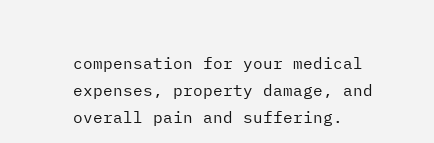compensation for your medical expenses, property damage, and overall pain and suffering.